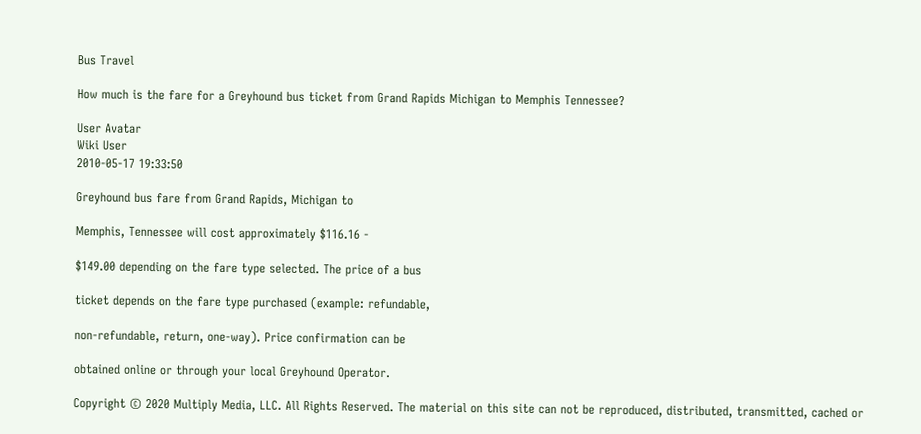Bus Travel

How much is the fare for a Greyhound bus ticket from Grand Rapids Michigan to Memphis Tennessee?

User Avatar
Wiki User
2010-05-17 19:33:50

Greyhound bus fare from Grand Rapids, Michigan to

Memphis, Tennessee will cost approximately $116.16 -

$149.00 depending on the fare type selected. The price of a bus

ticket depends on the fare type purchased (example: refundable,

non-refundable, return, one-way). Price confirmation can be

obtained online or through your local Greyhound Operator.

Copyright © 2020 Multiply Media, LLC. All Rights Reserved. The material on this site can not be reproduced, distributed, transmitted, cached or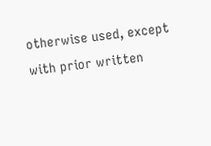otherwise used, except with prior written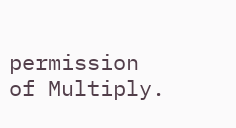permission of Multiply.